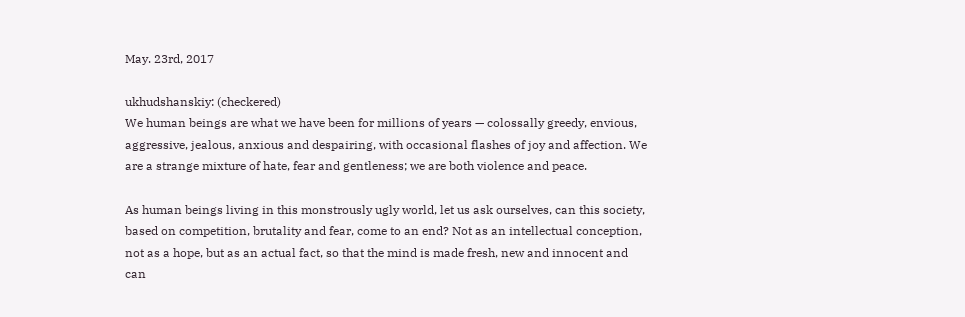May. 23rd, 2017

ukhudshanskiy: (checkered)
We human beings are what we have been for millions of years — colossally greedy, envious, aggressive, jealous, anxious and despairing, with occasional flashes of joy and affection. We are a strange mixture of hate, fear and gentleness; we are both violence and peace.

As human beings living in this monstrously ugly world, let us ask ourselves, can this society, based on competition, brutality and fear, come to an end? Not as an intellectual conception, not as a hope, but as an actual fact, so that the mind is made fresh, new and innocent and can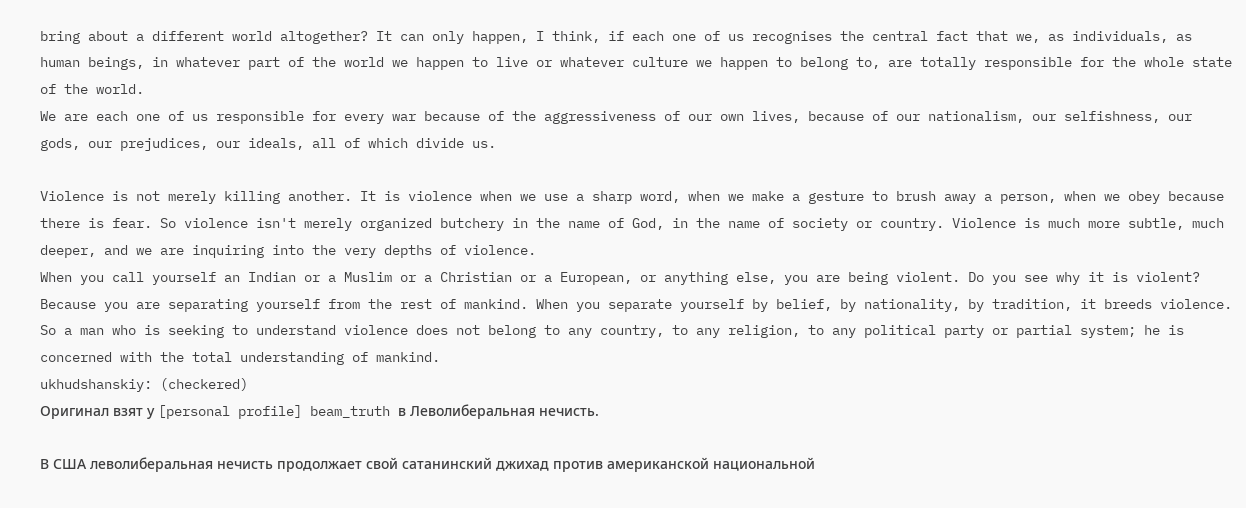bring about a different world altogether? It can only happen, I think, if each one of us recognises the central fact that we, as individuals, as human beings, in whatever part of the world we happen to live or whatever culture we happen to belong to, are totally responsible for the whole state of the world.
We are each one of us responsible for every war because of the aggressiveness of our own lives, because of our nationalism, our selfishness, our gods, our prejudices, our ideals, all of which divide us.

Violence is not merely killing another. It is violence when we use a sharp word, when we make a gesture to brush away a person, when we obey because there is fear. So violence isn't merely organized butchery in the name of God, in the name of society or country. Violence is much more subtle, much deeper, and we are inquiring into the very depths of violence.
When you call yourself an Indian or a Muslim or a Christian or a European, or anything else, you are being violent. Do you see why it is violent? Because you are separating yourself from the rest of mankind. When you separate yourself by belief, by nationality, by tradition, it breeds violence. So a man who is seeking to understand violence does not belong to any country, to any religion, to any political party or partial system; he is concerned with the total understanding of mankind.
ukhudshanskiy: (checkered)
Оригинал взят у [personal profile] beam_truth в Леволиберальная нечисть.

В США леволиберальная нечисть продолжает свой сатанинский джихад против американской национальной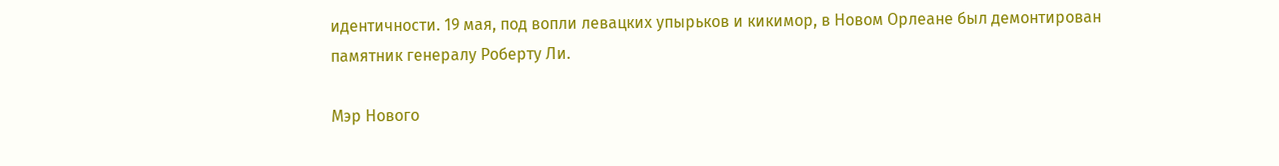идентичности. 19 мая, под вопли левацких упырьков и кикимор, в Новом Орлеане был демонтирован памятник генералу Роберту Ли.

Мэр Нового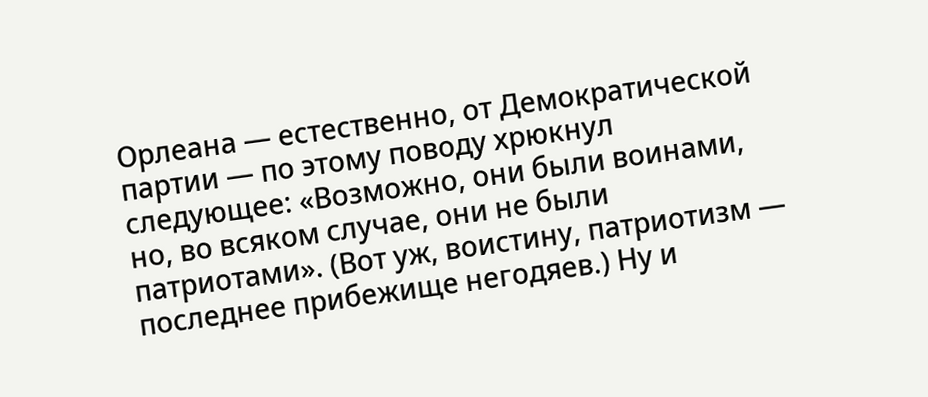Орлеана — естественно, от Демократической партии — по этому поводу хрюкнул следующее: «Возможно, они были воинами, но, во всяком случае, они не были патриотами». (Вот уж, воистину, патриотизм — последнее прибежище негодяев.) Ну и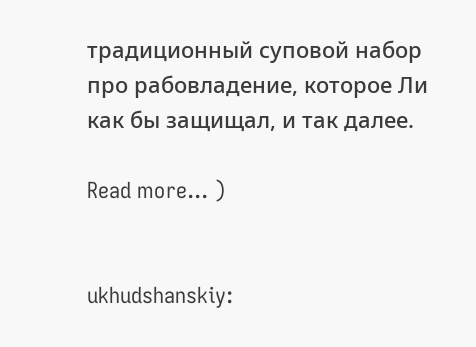традиционный суповой набор про рабовладение, которое Ли как бы защищал, и так далее.

Read more... )


ukhudshanskiy: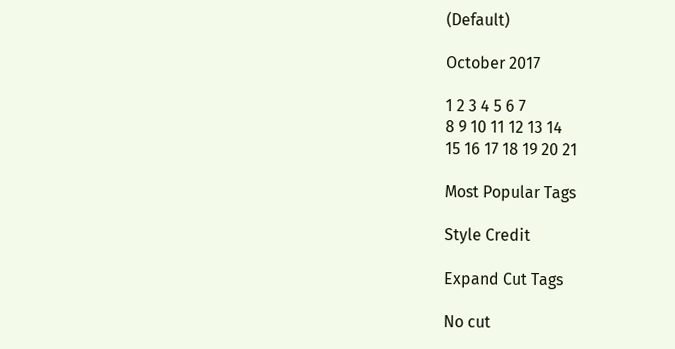(Default)

October 2017

1 2 3 4 5 6 7
8 9 10 11 12 13 14
15 16 17 18 19 20 21

Most Popular Tags

Style Credit

Expand Cut Tags

No cut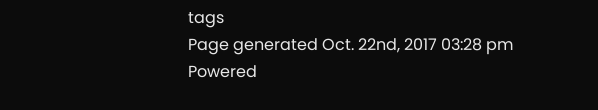tags
Page generated Oct. 22nd, 2017 03:28 pm
Powered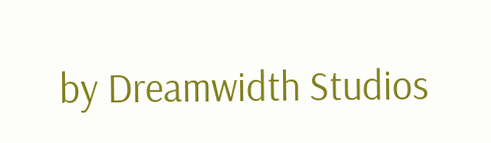by Dreamwidth Studios